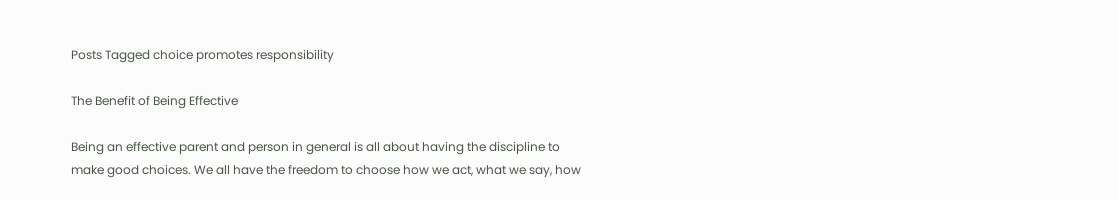Posts Tagged choice promotes responsibility

The Benefit of Being Effective

Being an effective parent and person in general is all about having the discipline to make good choices. We all have the freedom to choose how we act, what we say, how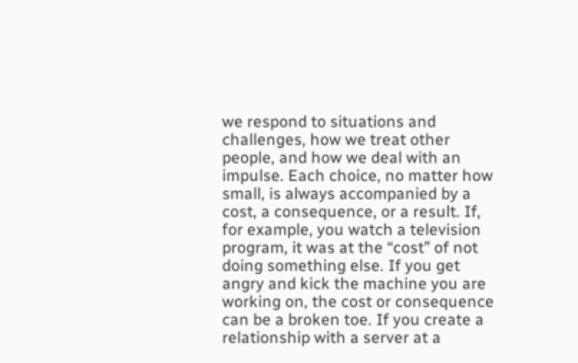we respond to situations and challenges, how we treat other people, and how we deal with an impulse. Each choice, no matter how small, is always accompanied by a cost, a consequence, or a result. If, for example, you watch a television program, it was at the “cost” of not doing something else. If you get angry and kick the machine you are working on, the cost or consequence can be a broken toe. If you create a relationship with a server at a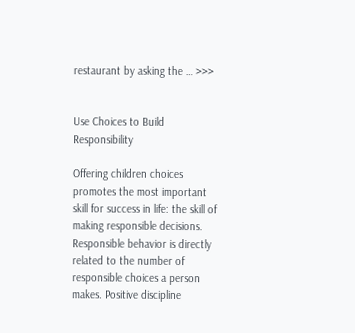restaurant by asking the … >>>


Use Choices to Build Responsibility

Offering children choices promotes the most important skill for success in life: the skill of making responsible decisions. Responsible behavior is directly related to the number of responsible choices a person makes. Positive discipline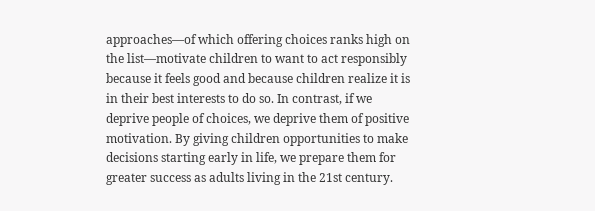approaches—of which offering choices ranks high on the list—motivate children to want to act responsibly because it feels good and because children realize it is in their best interests to do so. In contrast, if we deprive people of choices, we deprive them of positive motivation. By giving children opportunities to make decisions starting early in life, we prepare them for greater success as adults living in the 21st century.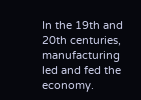In the 19th and 20th centuries, manufacturing led and fed the economy.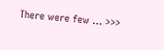There were few … >>>